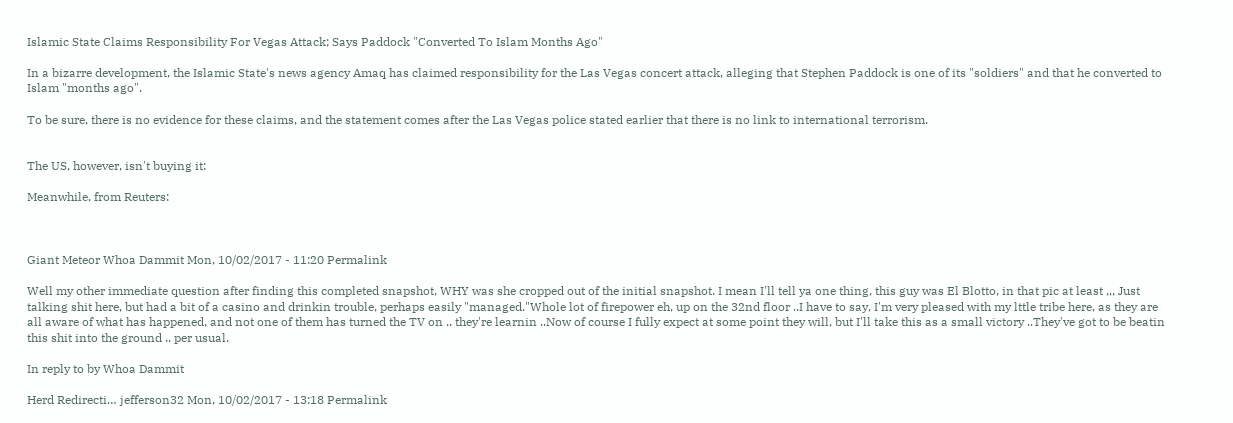Islamic State Claims Responsibility For Vegas Attack; Says Paddock "Converted To Islam Months Ago"

In a bizarre development, the Islamic State's news agency Amaq has claimed responsibility for the Las Vegas concert attack, alleging that Stephen Paddock is one of its "soldiers" and that he converted to Islam "months ago".

To be sure, there is no evidence for these claims, and the statement comes after the Las Vegas police stated earlier that there is no link to international terrorism.


The US, however, isn't buying it:

Meanwhile, from Reuters:



Giant Meteor Whoa Dammit Mon, 10/02/2017 - 11:20 Permalink

Well my other immediate question after finding this completed snapshot, WHY was she cropped out of the initial snapshot. I mean I'll tell ya one thing, this guy was El Blotto, in that pic at least ,,, Just talking shit here, but had a bit of a casino and drinkin trouble, perhaps easily "managed."Whole lot of firepower eh, up on the 32nd floor ..I have to say, I'm very pleased with my lttle tribe here, as they are all aware of what has happened, and not one of them has turned the TV on .. they're learnin ..Now of course I fully expect at some point they will, but I'll take this as a small victory ..They've got to be beatin this shit into the ground .. per usual.

In reply to by Whoa Dammit

Herd Redirecti… jefferson32 Mon, 10/02/2017 - 13:18 Permalink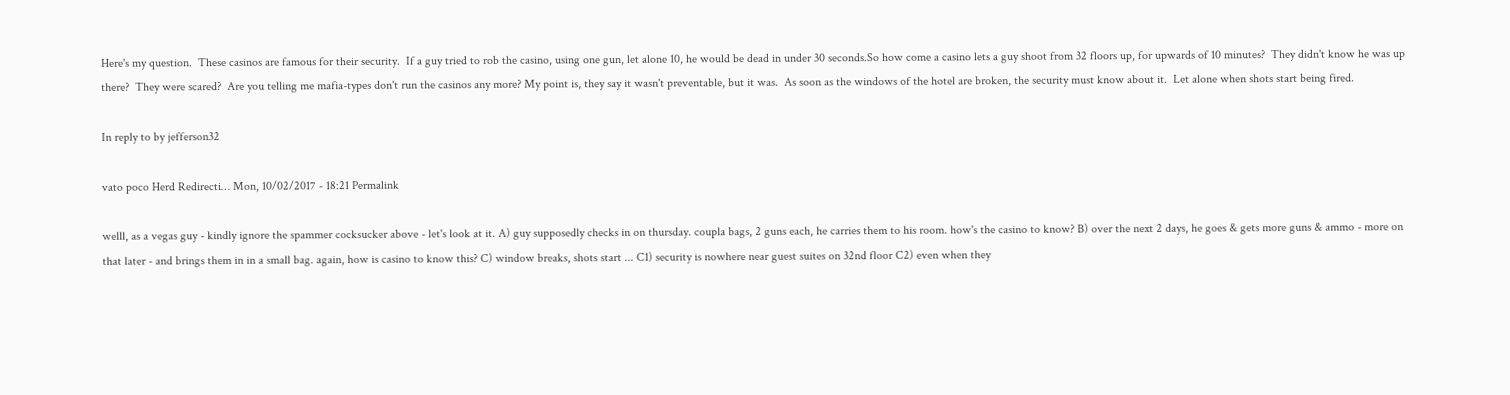Here's my question.  These casinos are famous for their security.  If a guy tried to rob the casino, using one gun, let alone 10, he would be dead in under 30 seconds.So how come a casino lets a guy shoot from 32 floors up, for upwards of 10 minutes?  They didn't know he was up there?  They were scared?  Are you telling me mafia-types don't run the casinos any more? My point is, they say it wasn't preventable, but it was.  As soon as the windows of the hotel are broken, the security must know about it.  Let alone when shots start being fired.

In reply to by jefferson32

vato poco Herd Redirecti… Mon, 10/02/2017 - 18:21 Permalink

welll, as a vegas guy - kindly ignore the spammer cocksucker above - let's look at it. A) guy supposedly checks in on thursday. coupla bags, 2 guns each, he carries them to his room. how's the casino to know? B) over the next 2 days, he goes & gets more guns & ammo - more on that later - and brings them in in a small bag. again, how is casino to know this? C) window breaks, shots start ... C1) security is nowhere near guest suites on 32nd floor C2) even when they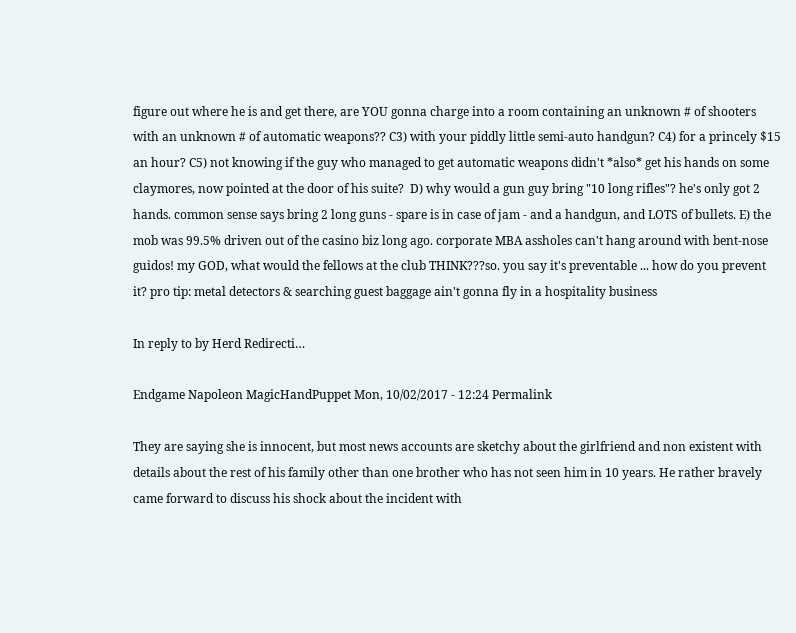figure out where he is and get there, are YOU gonna charge into a room containing an unknown # of shooters with an unknown # of automatic weapons?? C3) with your piddly little semi-auto handgun? C4) for a princely $15 an hour? C5) not knowing if the guy who managed to get automatic weapons didn't *also* get his hands on some claymores, now pointed at the door of his suite?  D) why would a gun guy bring "10 long rifles"? he's only got 2 hands. common sense says bring 2 long guns - spare is in case of jam - and a handgun, and LOTS of bullets. E) the mob was 99.5% driven out of the casino biz long ago. corporate MBA assholes can't hang around with bent-nose guidos! my GOD, what would the fellows at the club THINK???so. you say it's preventable ... how do you prevent it? pro tip: metal detectors & searching guest baggage ain't gonna fly in a hospitality business

In reply to by Herd Redirecti…

Endgame Napoleon MagicHandPuppet Mon, 10/02/2017 - 12:24 Permalink

They are saying she is innocent, but most news accounts are sketchy about the girlfriend and non existent with details about the rest of his family other than one brother who has not seen him in 10 years. He rather bravely came forward to discuss his shock about the incident with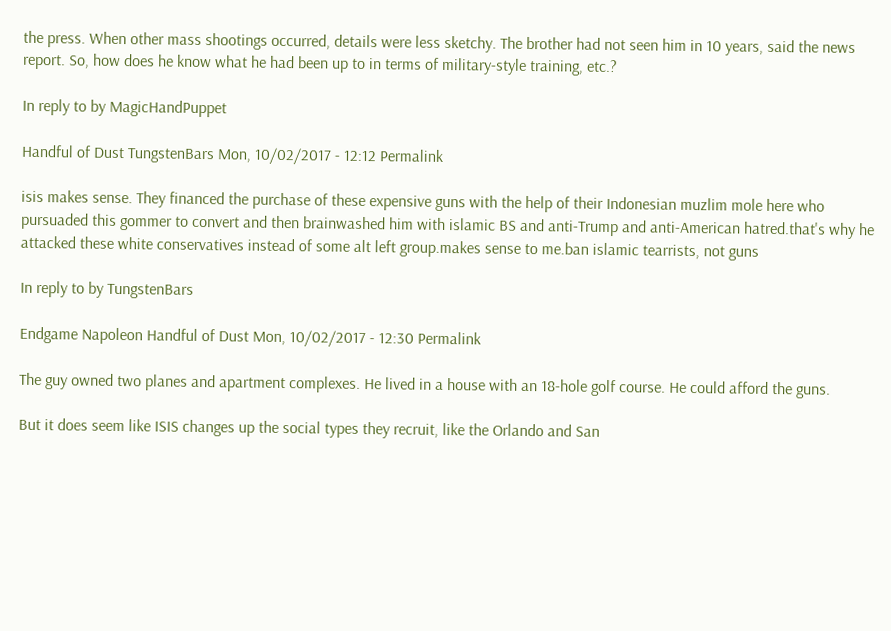the press. When other mass shootings occurred, details were less sketchy. The brother had not seen him in 10 years, said the news report. So, how does he know what he had been up to in terms of military-style training, etc.?

In reply to by MagicHandPuppet

Handful of Dust TungstenBars Mon, 10/02/2017 - 12:12 Permalink

isis makes sense. They financed the purchase of these expensive guns with the help of their Indonesian muzlim mole here who pursuaded this gommer to convert and then brainwashed him with islamic BS and anti-Trump and anti-American hatred.that's why he attacked these white conservatives instead of some alt left group.makes sense to me.ban islamic tearrists, not guns

In reply to by TungstenBars

Endgame Napoleon Handful of Dust Mon, 10/02/2017 - 12:30 Permalink

The guy owned two planes and apartment complexes. He lived in a house with an 18-hole golf course. He could afford the guns.

But it does seem like ISIS changes up the social types they recruit, like the Orlando and San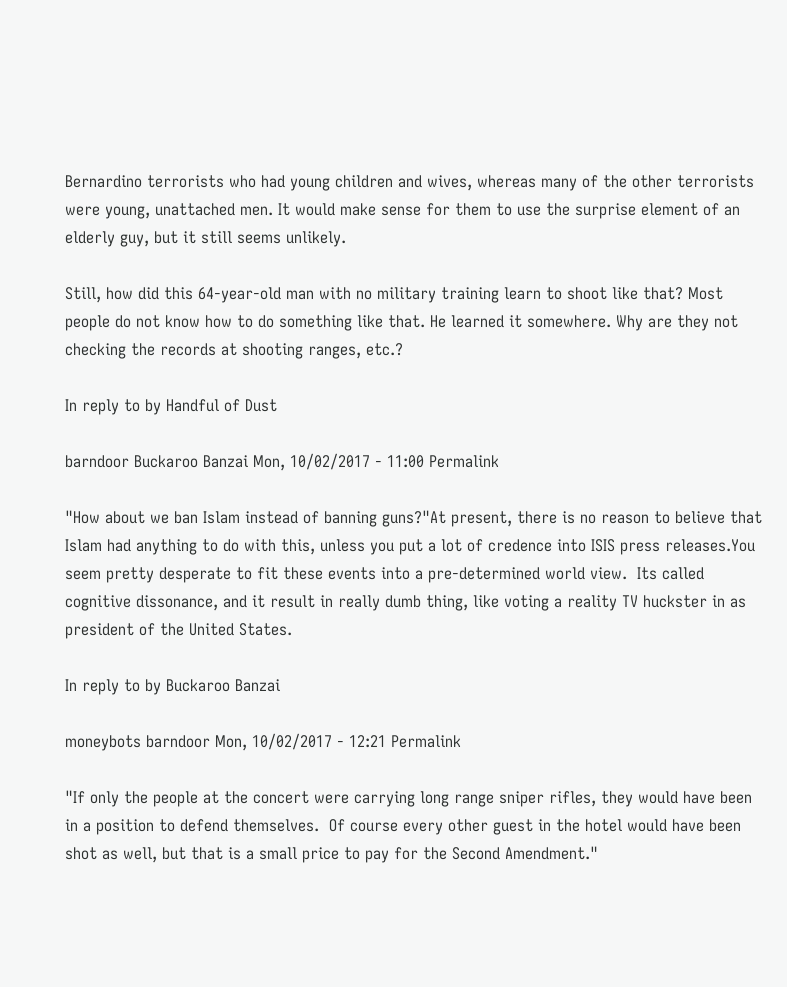Bernardino terrorists who had young children and wives, whereas many of the other terrorists were young, unattached men. It would make sense for them to use the surprise element of an elderly guy, but it still seems unlikely.

Still, how did this 64-year-old man with no military training learn to shoot like that? Most people do not know how to do something like that. He learned it somewhere. Why are they not checking the records at shooting ranges, etc.?

In reply to by Handful of Dust

barndoor Buckaroo Banzai Mon, 10/02/2017 - 11:00 Permalink

"How about we ban Islam instead of banning guns?"At present, there is no reason to believe that Islam had anything to do with this, unless you put a lot of credence into ISIS press releases.You seem pretty desperate to fit these events into a pre-determined world view.  Its called cognitive dissonance, and it result in really dumb thing, like voting a reality TV huckster in as president of the United States.

In reply to by Buckaroo Banzai

moneybots barndoor Mon, 10/02/2017 - 12:21 Permalink

"If only the people at the concert were carrying long range sniper rifles, they would have been in a position to defend themselves.  Of course every other guest in the hotel would have been shot as well, but that is a small price to pay for the Second Amendment."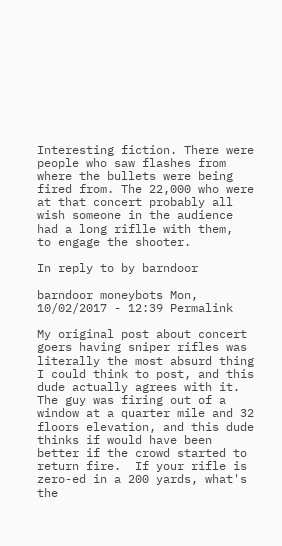Interesting fiction. There were people who saw flashes from where the bullets were being fired from. The 22,000 who were at that concert probably all wish someone in the audience had a long riflle with them,  to engage the shooter.

In reply to by barndoor

barndoor moneybots Mon, 10/02/2017 - 12:39 Permalink

My original post about concert goers having sniper rifles was literally the most absurd thing I could think to post, and this dude actually agrees with it.  The guy was firing out of a window at a quarter mile and 32 floors elevation, and this dude thinks if would have been better if the crowd started to return fire.  If your rifle is zero-ed in a 200 yards, what's the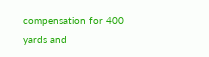compensation for 400 yards and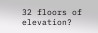32 floors of elevation?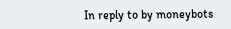In reply to by moneybots